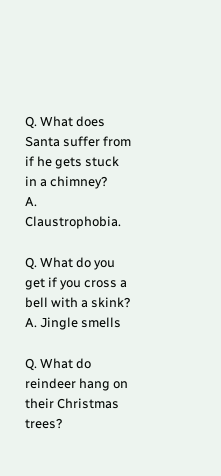Q. What does Santa suffer from if he gets stuck in a chimney?
A. Claustrophobia.

Q. What do you get if you cross a bell with a skink?
A. Jingle smells

Q. What do reindeer hang on their Christmas trees?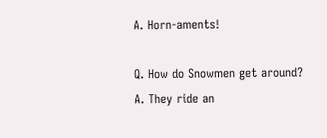A. Horn-aments!

Q. How do Snowmen get around?
A. They ride an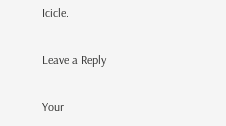Icicle.

Leave a Reply

Your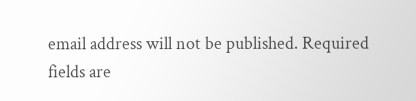email address will not be published. Required fields are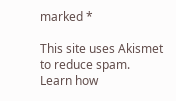marked *

This site uses Akismet to reduce spam. Learn how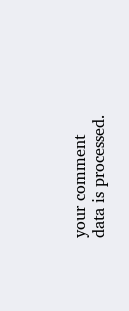your comment data is processed.